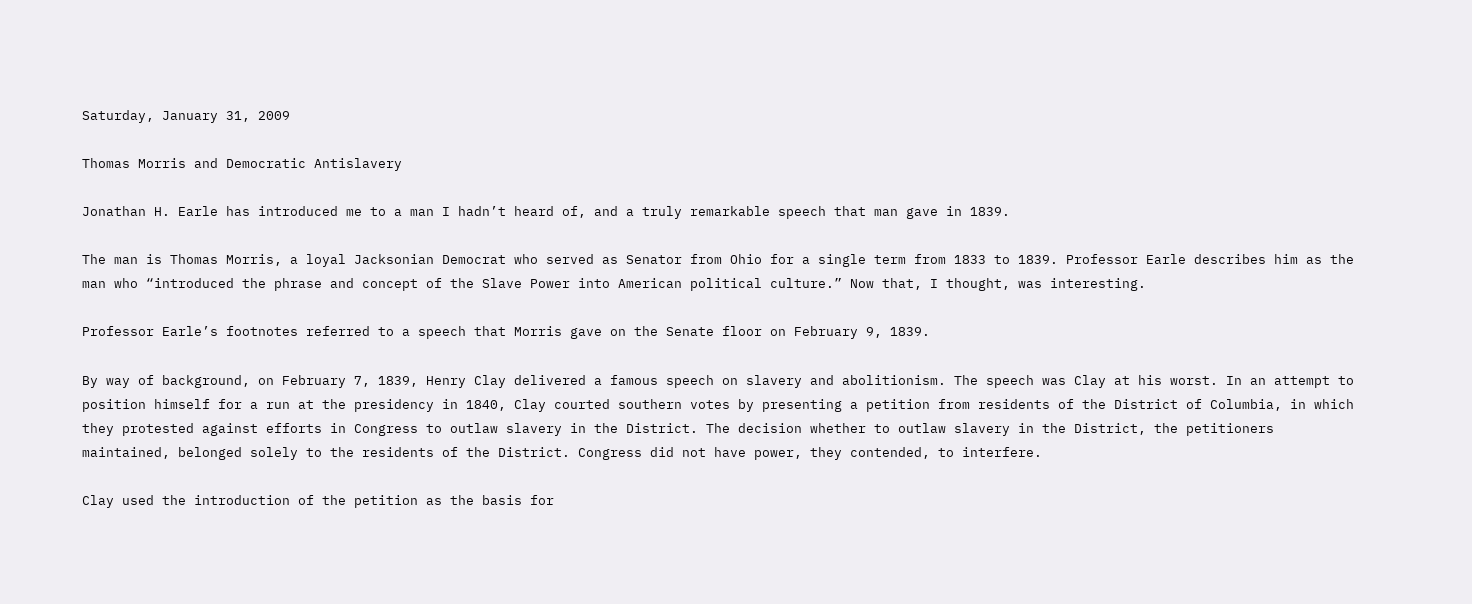Saturday, January 31, 2009

Thomas Morris and Democratic Antislavery

Jonathan H. Earle has introduced me to a man I hadn’t heard of, and a truly remarkable speech that man gave in 1839.

The man is Thomas Morris, a loyal Jacksonian Democrat who served as Senator from Ohio for a single term from 1833 to 1839. Professor Earle describes him as the man who “introduced the phrase and concept of the Slave Power into American political culture.” Now that, I thought, was interesting.

Professor Earle’s footnotes referred to a speech that Morris gave on the Senate floor on February 9, 1839.

By way of background, on February 7, 1839, Henry Clay delivered a famous speech on slavery and abolitionism. The speech was Clay at his worst. In an attempt to position himself for a run at the presidency in 1840, Clay courted southern votes by presenting a petition from residents of the District of Columbia, in which they protested against efforts in Congress to outlaw slavery in the District. The decision whether to outlaw slavery in the District, the petitioners maintained, belonged solely to the residents of the District. Congress did not have power, they contended, to interfere.

Clay used the introduction of the petition as the basis for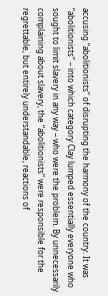accusing “abolitionists” of disrupting the harmony of the country. It was “abolitionists” – into which category Clay lumped essentially everyone who sought to limit slavery in any way – who were the problem. By unnecessarily complaining about slavery, the “abolitionists” were responsible for the regrettable, but entirely understandable, reactions of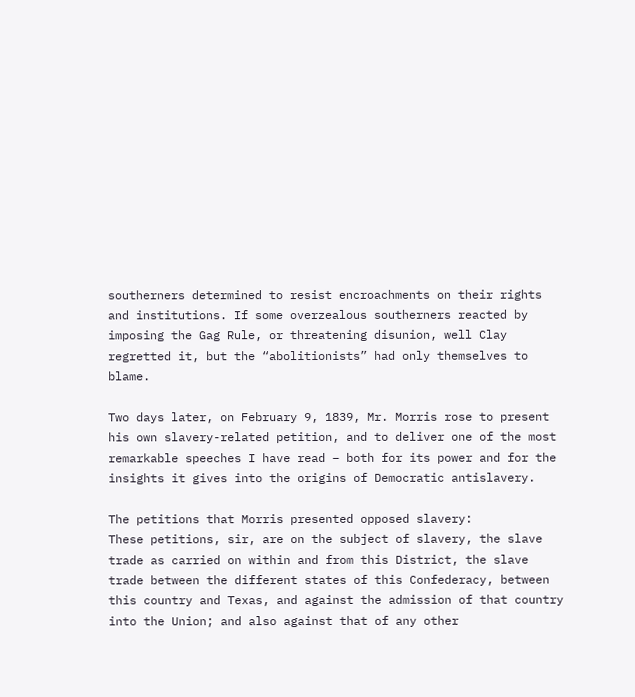southerners determined to resist encroachments on their rights and institutions. If some overzealous southerners reacted by imposing the Gag Rule, or threatening disunion, well Clay regretted it, but the “abolitionists” had only themselves to blame.

Two days later, on February 9, 1839, Mr. Morris rose to present his own slavery-related petition, and to deliver one of the most remarkable speeches I have read – both for its power and for the insights it gives into the origins of Democratic antislavery.

The petitions that Morris presented opposed slavery:
These petitions, sir, are on the subject of slavery, the slave trade as carried on within and from this District, the slave trade between the different states of this Confederacy, between this country and Texas, and against the admission of that country into the Union; and also against that of any other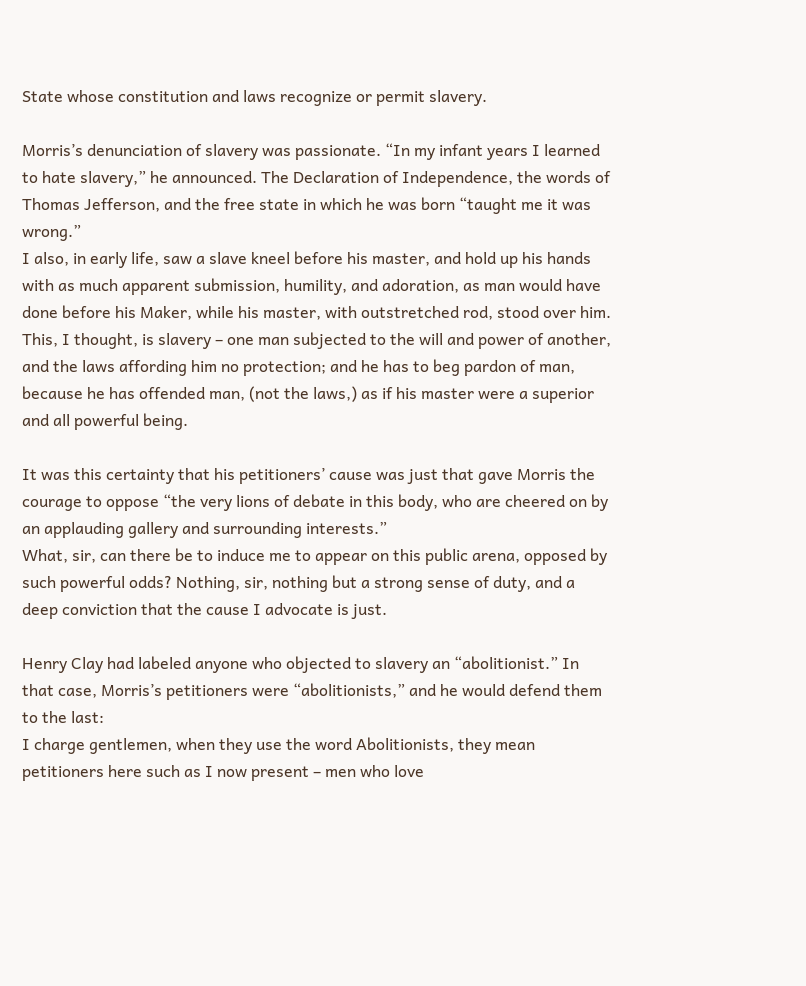State whose constitution and laws recognize or permit slavery.

Morris’s denunciation of slavery was passionate. “In my infant years I learned to hate slavery,” he announced. The Declaration of Independence, the words of Thomas Jefferson, and the free state in which he was born “taught me it was wrong.”
I also, in early life, saw a slave kneel before his master, and hold up his hands with as much apparent submission, humility, and adoration, as man would have done before his Maker, while his master, with outstretched rod, stood over him. This, I thought, is slavery – one man subjected to the will and power of another, and the laws affording him no protection; and he has to beg pardon of man, because he has offended man, (not the laws,) as if his master were a superior and all powerful being.

It was this certainty that his petitioners’ cause was just that gave Morris the courage to oppose “the very lions of debate in this body, who are cheered on by an applauding gallery and surrounding interests.”
What, sir, can there be to induce me to appear on this public arena, opposed by such powerful odds? Nothing, sir, nothing but a strong sense of duty, and a deep conviction that the cause I advocate is just.

Henry Clay had labeled anyone who objected to slavery an “abolitionist.” In that case, Morris’s petitioners were “abolitionists,” and he would defend them to the last:
I charge gentlemen, when they use the word Abolitionists, they mean petitioners here such as I now present – men who love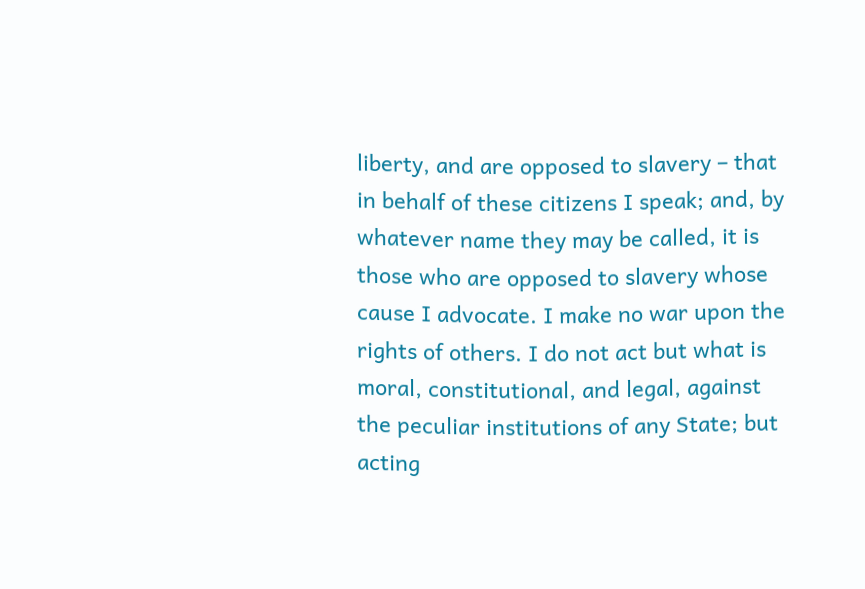liberty, and are opposed to slavery – that in behalf of these citizens I speak; and, by whatever name they may be called, it is those who are opposed to slavery whose cause I advocate. I make no war upon the rights of others. I do not act but what is moral, constitutional, and legal, against the peculiar institutions of any State; but acting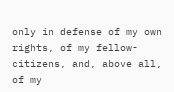only in defense of my own rights, of my fellow-citizens, and, above all, of my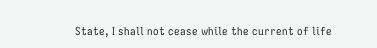State, I shall not cease while the current of life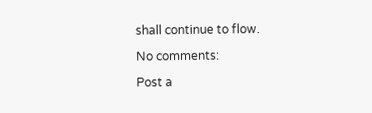shall continue to flow.

No comments:

Post a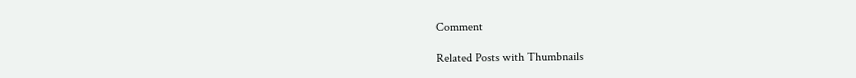Comment

Related Posts with Thumbnails